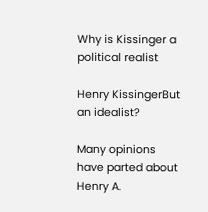Why is Kissinger a political realist

Henry KissingerBut an idealist?

Many opinions have parted about Henry A.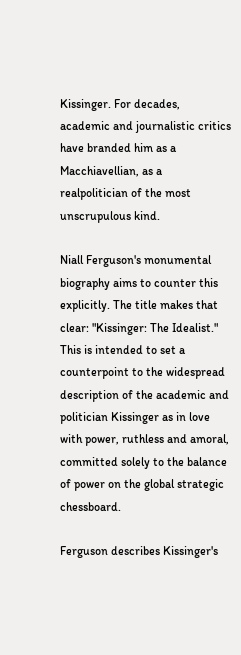Kissinger. For decades, academic and journalistic critics have branded him as a Macchiavellian, as a realpolitician of the most unscrupulous kind.

Niall Ferguson's monumental biography aims to counter this explicitly. The title makes that clear: "Kissinger: The Idealist." This is intended to set a counterpoint to the widespread description of the academic and politician Kissinger as in love with power, ruthless and amoral, committed solely to the balance of power on the global strategic chessboard.

Ferguson describes Kissinger's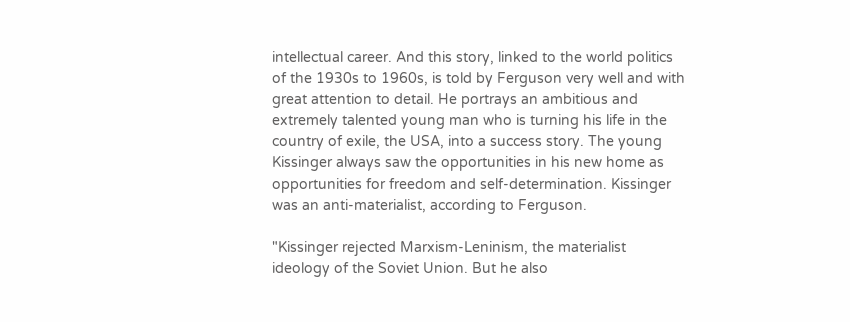intellectual career. And this story, linked to the world politics of the 1930s to 1960s, is told by Ferguson very well and with great attention to detail. He portrays an ambitious and extremely talented young man who is turning his life in the country of exile, the USA, into a success story. The young Kissinger always saw the opportunities in his new home as opportunities for freedom and self-determination. Kissinger was an anti-materialist, according to Ferguson.

"Kissinger rejected Marxism-Leninism, the materialist ideology of the Soviet Union. But he also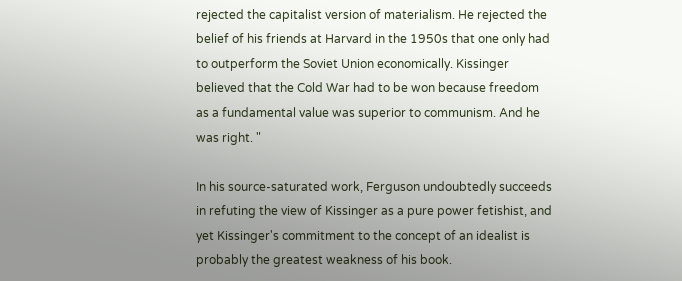rejected the capitalist version of materialism. He rejected the belief of his friends at Harvard in the 1950s that one only had to outperform the Soviet Union economically. Kissinger believed that the Cold War had to be won because freedom as a fundamental value was superior to communism. And he was right. "

In his source-saturated work, Ferguson undoubtedly succeeds in refuting the view of Kissinger as a pure power fetishist, and yet Kissinger's commitment to the concept of an idealist is probably the greatest weakness of his book.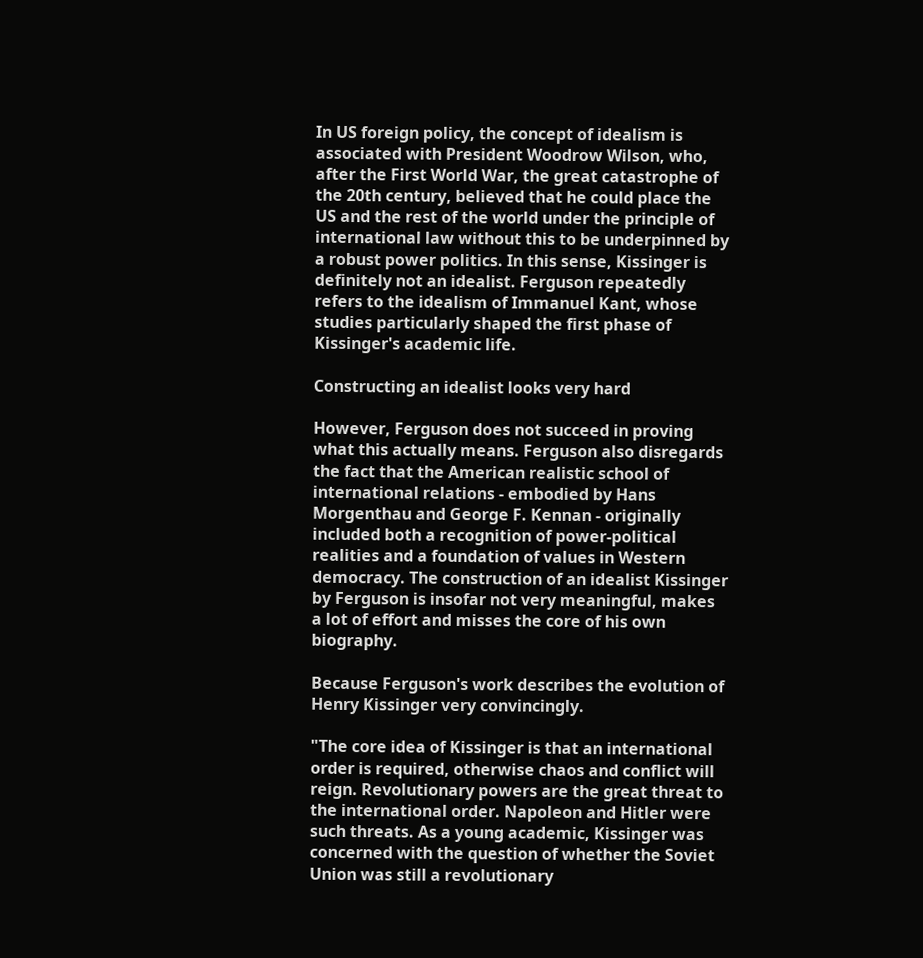In US foreign policy, the concept of idealism is associated with President Woodrow Wilson, who, after the First World War, the great catastrophe of the 20th century, believed that he could place the US and the rest of the world under the principle of international law without this to be underpinned by a robust power politics. In this sense, Kissinger is definitely not an idealist. Ferguson repeatedly refers to the idealism of Immanuel Kant, whose studies particularly shaped the first phase of Kissinger's academic life.

Constructing an idealist looks very hard

However, Ferguson does not succeed in proving what this actually means. Ferguson also disregards the fact that the American realistic school of international relations - embodied by Hans Morgenthau and George F. Kennan - originally included both a recognition of power-political realities and a foundation of values in Western democracy. The construction of an idealist Kissinger by Ferguson is insofar not very meaningful, makes a lot of effort and misses the core of his own biography.

Because Ferguson's work describes the evolution of Henry Kissinger very convincingly.

"The core idea of Kissinger is that an international order is required, otherwise chaos and conflict will reign. Revolutionary powers are the great threat to the international order. Napoleon and Hitler were such threats. As a young academic, Kissinger was concerned with the question of whether the Soviet Union was still a revolutionary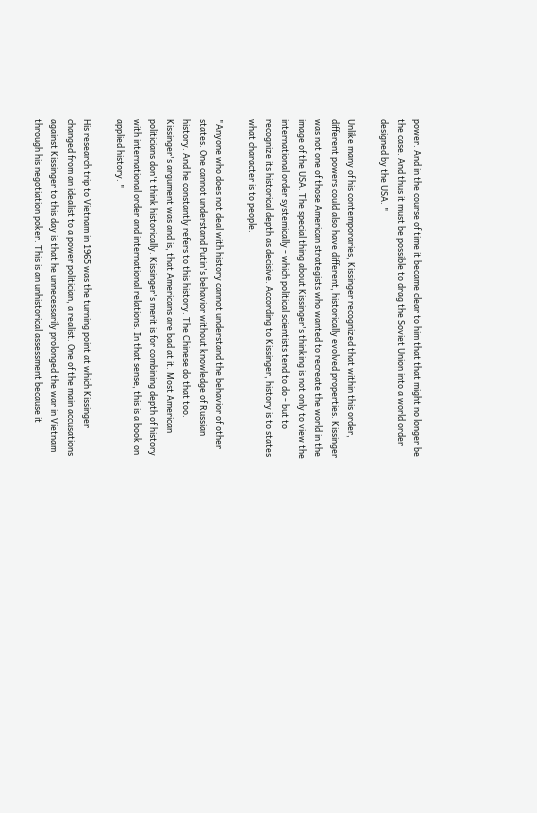power. And in the course of time it became clear to him that that might no longer be the case. And thus it must be possible to drag the Soviet Union into a world order designed by the USA. "

Unlike many of his contemporaries, Kissinger recognized that within this order, different powers could also have different, historically evolved properties. Kissinger was not one of those American strategists who wanted to recreate the world in the image of the USA. The special thing about Kissinger's thinking is not only to view the international order systemically - which political scientists tend to do - but to recognize its historical depth as decisive. According to Kissinger, history is to states what character is to people.

"Anyone who does not deal with history cannot understand the behavior of other states. One cannot understand Putin's behavior without knowledge of Russian history. And he constantly refers to this history. The Chinese do that too. Kissinger's argument was and is, that Americans are bad at it. Most American politicians don't think historically. Kissinger's merit is for combining depth of history with international order and international relations. In that sense, this is a book on applied history. "

His research trip to Vietnam in 1965 was the turning point at which Kissinger changed from an idealist to a power politician, a realist. One of the main accusations against Kissinger to this day is that he unnecessarily prolonged the war in Vietnam through his negotiation poker. This is an unhistorical assessment because it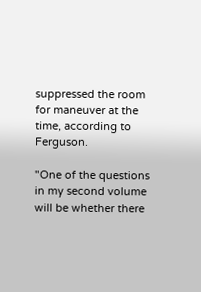suppressed the room for maneuver at the time, according to Ferguson.

"One of the questions in my second volume will be whether there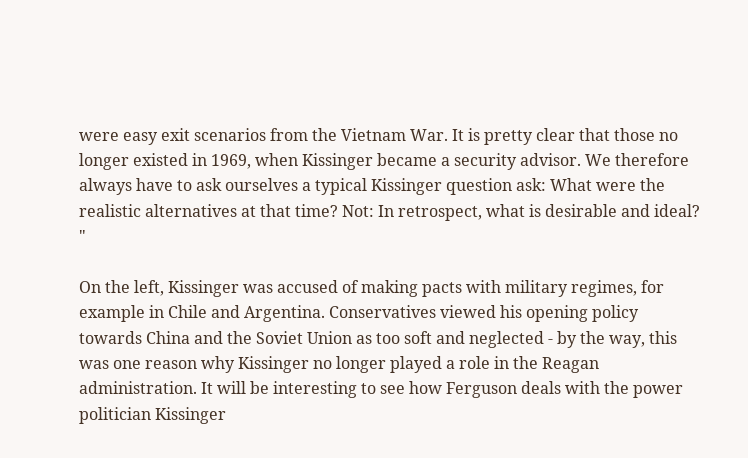were easy exit scenarios from the Vietnam War. It is pretty clear that those no longer existed in 1969, when Kissinger became a security advisor. We therefore always have to ask ourselves a typical Kissinger question ask: What were the realistic alternatives at that time? Not: In retrospect, what is desirable and ideal? "

On the left, Kissinger was accused of making pacts with military regimes, for example in Chile and Argentina. Conservatives viewed his opening policy towards China and the Soviet Union as too soft and neglected - by the way, this was one reason why Kissinger no longer played a role in the Reagan administration. It will be interesting to see how Ferguson deals with the power politician Kissinger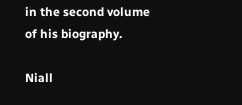in the second volume of his biography.

Niall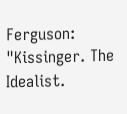Ferguson: "Kissinger. The Idealist.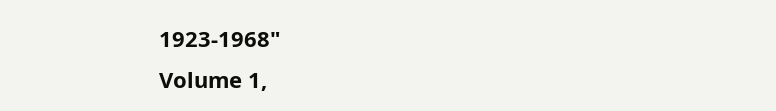1923-1968"
Volume 1,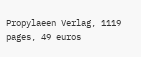Propylaeen Verlag, 1119 pages, 49 euros